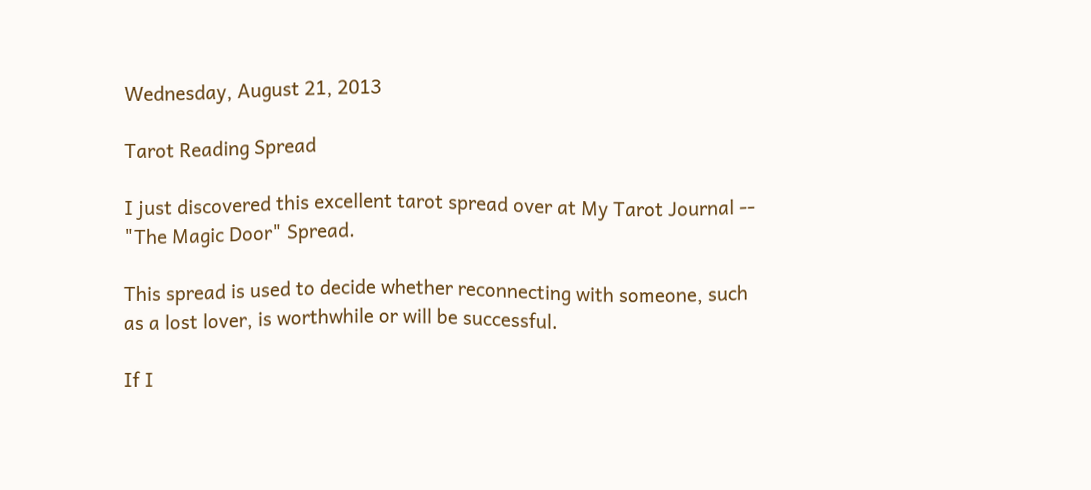Wednesday, August 21, 2013

Tarot Reading Spread

I just discovered this excellent tarot spread over at My Tarot Journal -- "The Magic Door" Spread.

This spread is used to decide whether reconnecting with someone, such as a lost lover, is worthwhile or will be successful.

If I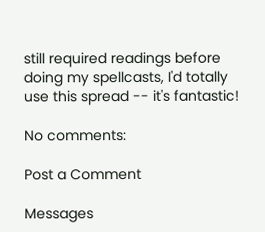still required readings before doing my spellcasts, I'd totally use this spread -- it's fantastic!

No comments:

Post a Comment

Messages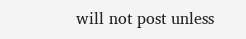will not post unless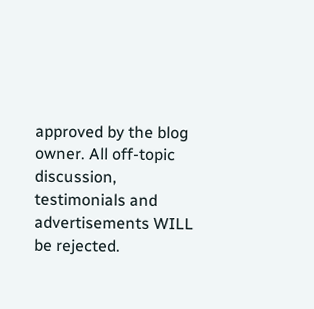approved by the blog owner. All off-topic discussion, testimonials and advertisements WILL be rejected.